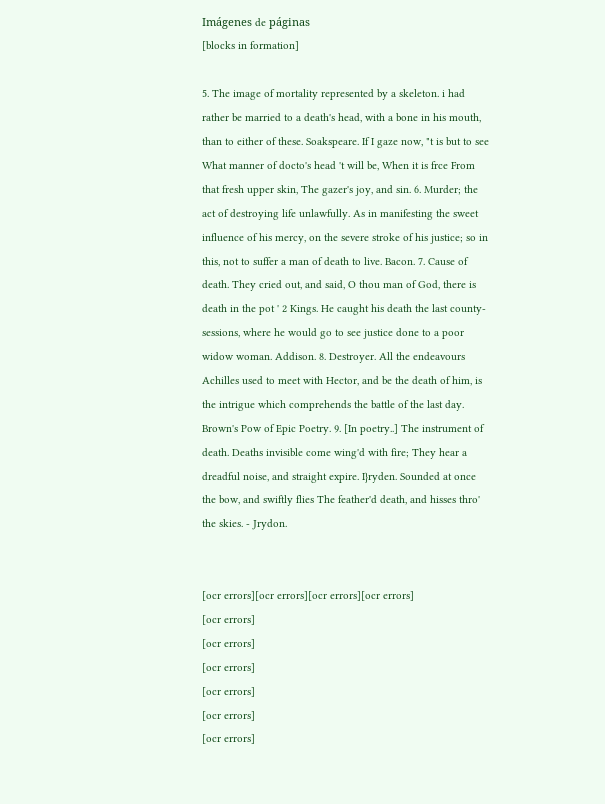Imágenes de páginas
[blocks in formation]

5. The image of mortality represented by a skeleton. i had rather be married to a death's head, with a bone in his mouth, than to either of these. Soakspeare. If I gaze now, "t is but to see What manner of docto's head 't will be, When it is frce From that fresh upper skin, The gazer's joy, and sin. 6. Murder; the act of destroying life unlawfully. As in manifesting the sweet influence of his mercy, on the severe stroke of his justice; so in this, not to suffer a man of death to live. Bacon. 7. Cause of death. They cried out, and said, O thou man of God, there is death in the pot ' 2 Kings. He caught his death the last county-sessions, where he would go to see justice done to a poor widow woman. Addison. 8. Destroyer. All the endeavours Achilles used to meet with Hector, and be the death of him, is the intrigue which comprehends the battle of the last day. Brown's Pow of Epic Poetry. 9. [In poetry..] The instrument of death. Deaths invisible come wing'd with fire; They hear a dreadful noise, and straight expire. I}ryden. Sounded at once the bow, and swiftly flies The feather'd death, and hisses thro' the skies. - Jrydon.


[ocr errors][ocr errors][ocr errors][ocr errors]
[ocr errors]
[ocr errors]
[ocr errors]
[ocr errors]
[ocr errors]
[ocr errors]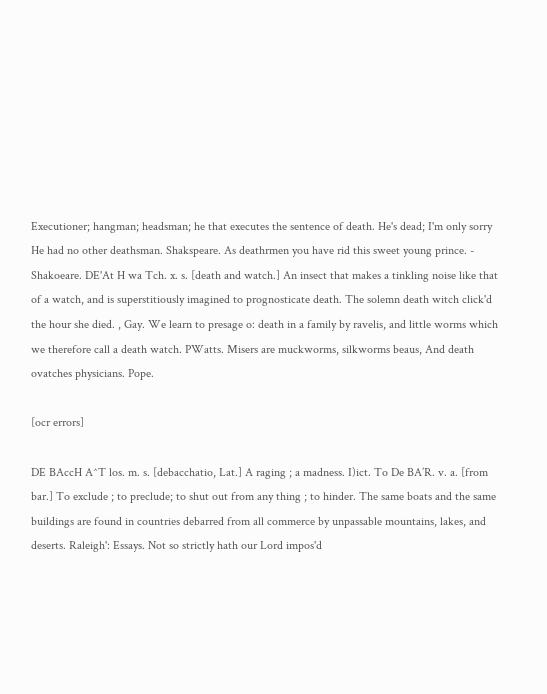Executioner; hangman; headsman; he that executes the sentence of death. He's dead; I'm only sorry He had no other deathsman. Shakspeare. As deathrmen you have rid this sweet young prince. - Shakoeare. DE'At H wa Tch. x. s. [death and watch.] An insect that makes a tinkling noise like that of a watch, and is superstitiously imagined to prognosticate death. The solemn death witch click'd the hour she died. , Gay. We learn to presage o: death in a family by ravelis, and little worms which we therefore call a death watch. PWatts. Misers are muckworms, silkworms beaus, And death ovatches physicians. Pope.

[ocr errors]

DE BAccH A^T los. m. s. [debacchatio, Lat.] A raging ; a madness. I)ict. To De BA’R. v. a. [from bar.] To exclude ; to preclude; to shut out from any thing ; to hinder. The same boats and the same buildings are found in countries debarred from all commerce by unpassable mountains, lakes, and deserts. Raleigh': Essays. Not so strictly hath our Lord impos'd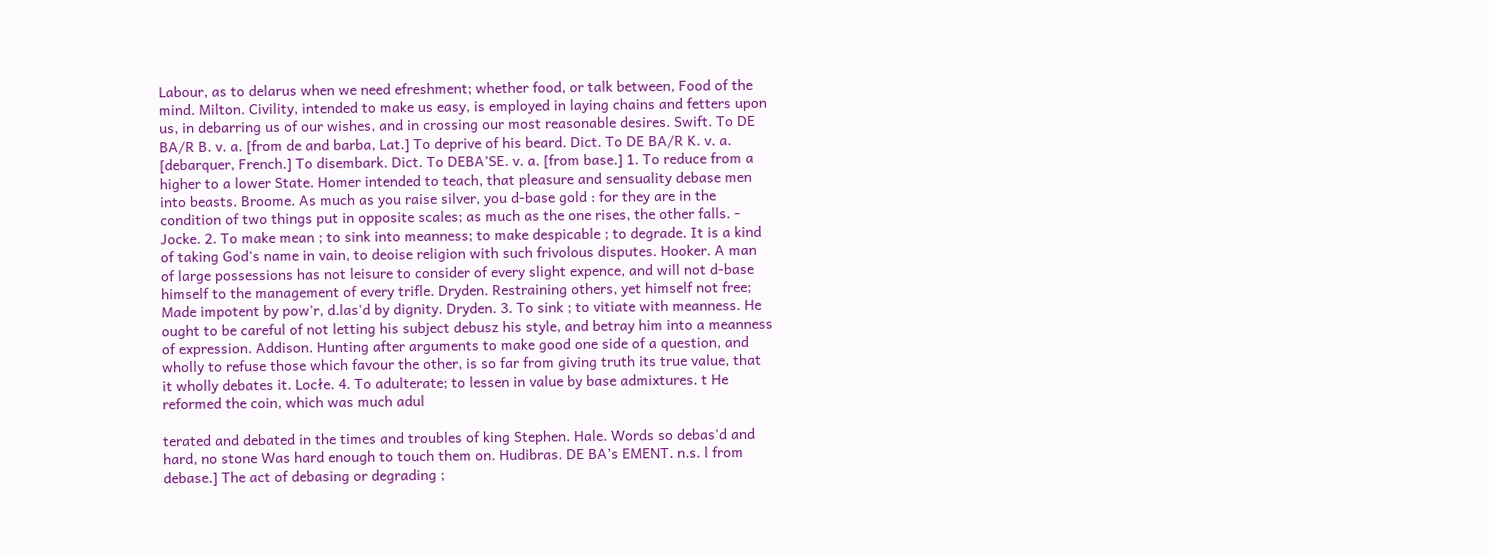Labour, as to delarus when we need efreshment; whether food, or talk between, Food of the mind. Milton. Civility, intended to make us easy, is employed in laying chains and fetters upon us, in debarring us of our wishes, and in crossing our most reasonable desires. Swift. To DE BA/R B. v. a. [from de and barba, Lat.] To deprive of his beard. Dict. To DE BA/R K. v. a. [debarquer, French.] To disembark. Dict. To DEBA’SE. v. a. [from base.] 1. To reduce from a higher to a lower State. Homer intended to teach, that pleasure and sensuality debase men into beasts. Broome. As much as you raise silver, you d-base gold : for they are in the condition of two things put in opposite scales; as much as the one rises, the other falls. - Jocke. 2. To make mean ; to sink into meanness; to make despicable ; to degrade. It is a kind of taking God's name in vain, to deoise religion with such frivolous disputes. Hooker. A man of large possessions has not leisure to consider of every slight expence, and will not d-base himself to the management of every trifle. Dryden. Restraining others, yet himself not free; Made impotent by pow'r, d.las'd by dignity. Dryden. 3. To sink ; to vitiate with meanness. He ought to be careful of not letting his subject debusz his style, and betray him into a meanness of expression. Addison. Hunting after arguments to make good one side of a question, and wholly to refuse those which favour the other, is so far from giving truth its true value, that it wholly debates it. Locłe. 4. To adulterate; to lessen in value by base admixtures. t He reformed the coin, which was much adul

terated and debated in the times and troubles of king Stephen. Hale. Words so debas'd and hard, no stone Was hard enough to touch them on. Hudibras. DE BA’s EMENT. n.s. l from debase.] The act of debasing or degrading ;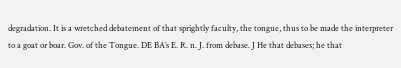degradation. It is a wretched debatement of that sprightly faculty, the tongue, thus to be made the interpreter to a goat or boar. Gov. of the Tongue. DE BA’s E. R. n. J. from debase. J He that debases; he that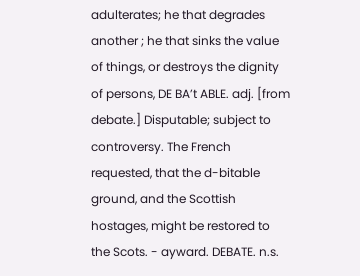adulterates; he that degrades another ; he that sinks the value of things, or destroys the dignity of persons, DE BA’t ABLE. adj. [from debate.] Disputable; subject to controversy. The French requested, that the d-bitable ground, and the Scottish hostages, might be restored to the Scots. - ayward. DEBATE. n.s.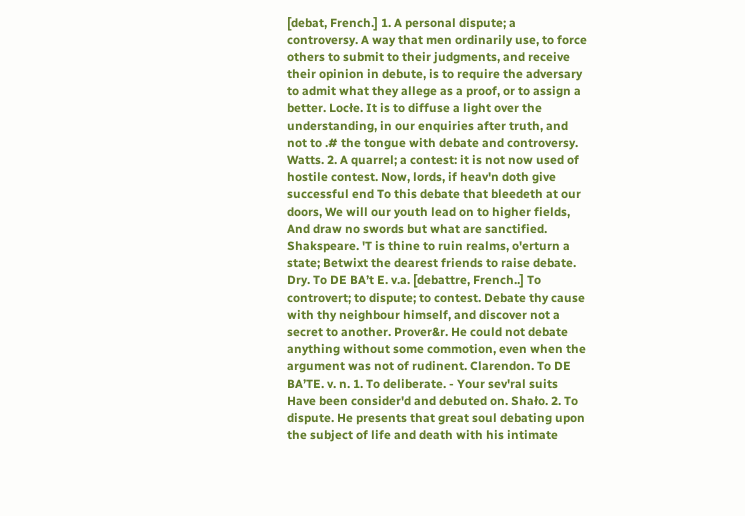[debat, French.] 1. A personal dispute; a controversy. A way that men ordinarily use, to force others to submit to their judgments, and receive their opinion in debute, is to require the adversary to admit what they allege as a proof, or to assign a better. Locłe. It is to diffuse a light over the understanding, in our enquiries after truth, and not to .# the tongue with debate and controversy. Watts. 2. A quarrel; a contest: it is not now used of hostile contest. Now, lords, if heav'n doth give successful end To this debate that bleedeth at our doors, We will our youth lead on to higher fields, And draw no swords but what are sanctified. Shakspeare. 'T is thine to ruin realms, o'erturn a state; Betwixt the dearest friends to raise debate. Dry. To DE BA’t E. v.a. [debattre, French..] To controvert; to dispute; to contest. Debate thy cause with thy neighbour himself, and discover not a secret to another. Prover&r. He could not debate anything without some commotion, even when the argument was not of rudinent. Clarendon. To DE BA’TE. v. n. 1. To deliberate. - Your sev'ral suits Have been consider'd and debuted on. Shało. 2. To dispute. He presents that great soul debating upon the subject of life and death with his intimate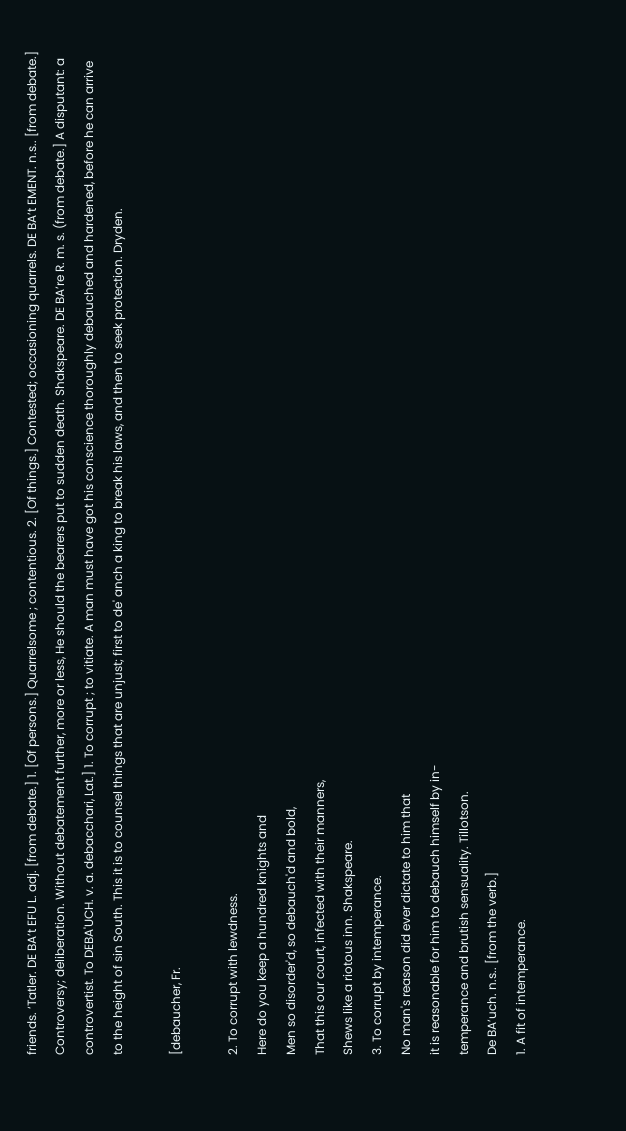friends. ‘Tatler. DE BA’t EFU L. adj. [from debate.] 1. [Of persons.] Quarrelsome ; contentious. 2. [Of things.] Contested; occasioning quarrels. DE BA’t EMENT. n.s.. [from debate.] Controversy; deliberation. Without debatement further, more or less, He should the bearers put to sudden death. Shakspeare. DE BA’re R. m. s. (from debate.] A disputant: a controvertist. To DEBA'UCH. v. a. debacchari, Lat.] 1. To corrupt ; to vitiate. A man must have got his conscience thoroughly debauched and hardened, before he can arrive to the height of sin South. This it is to counsel things that are unjust; first to de' anch a king to break his laws, and then to seek protection. Dryden.

[debaucher, Fr.

2. To corrupt with lewdness.
Here do you keep a hundred knights and
Men so disorder'd, so debauch'd and bold,
That this our court, infected with their manners,
Shews like a riotous inn. Shakspeare.
3. To corrupt by intemperance.
No man's reason did ever dictate to him that
it is reasonable for him to debauch himself by in-
temperance and brutish sensuality. Tillotson.
De BA’uch. n.s.. [from the verb.]
1. A fit of intemperance.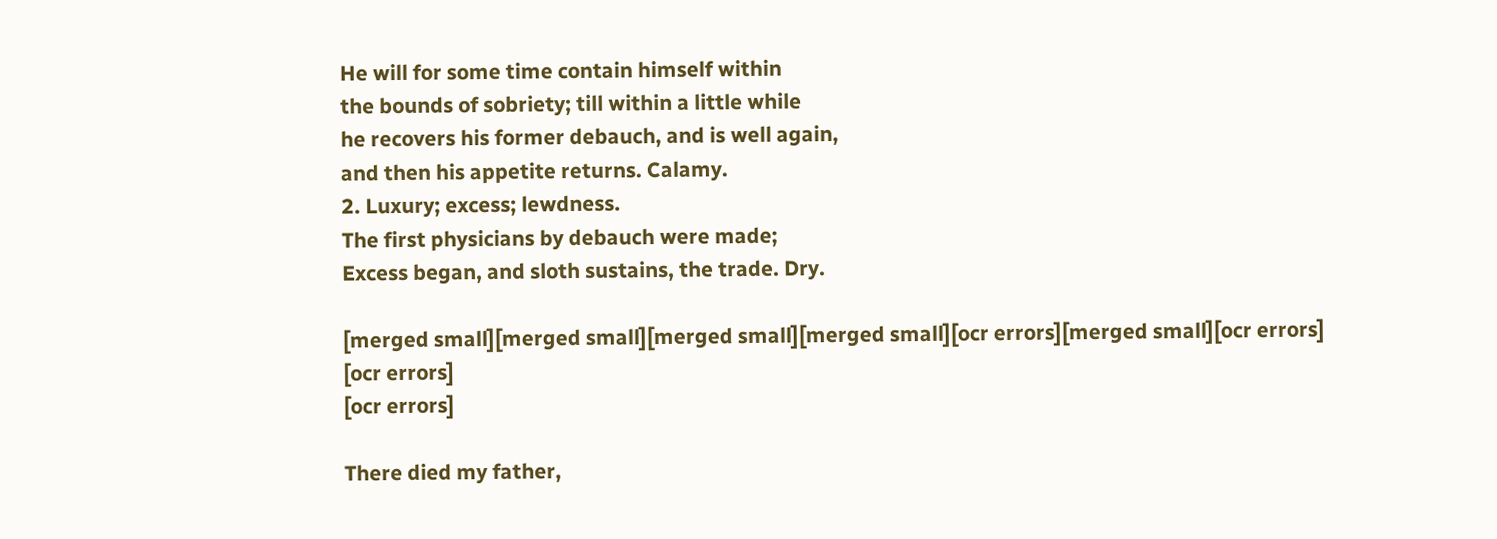He will for some time contain himself within
the bounds of sobriety; till within a little while
he recovers his former debauch, and is well again,
and then his appetite returns. Calamy.
2. Luxury; excess; lewdness.
The first physicians by debauch were made;
Excess began, and sloth sustains, the trade. Dry.

[merged small][merged small][merged small][merged small][ocr errors][merged small][ocr errors]
[ocr errors]
[ocr errors]

There died my father,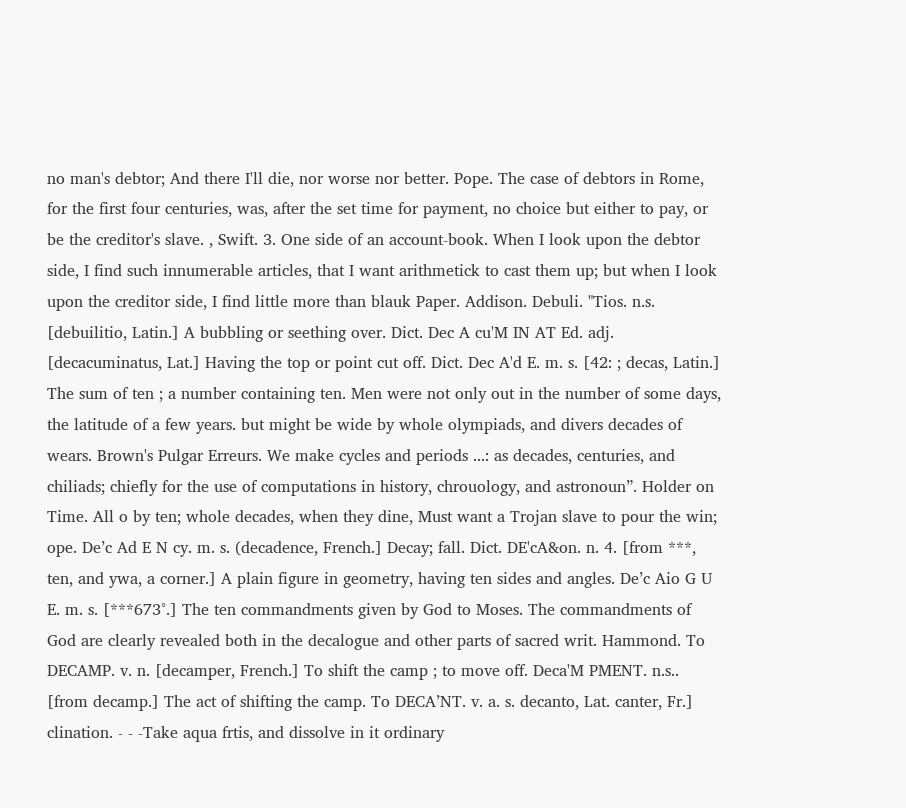no man's debtor; And there I'll die, nor worse nor better. Pope. The case of debtors in Rome, for the first four centuries, was, after the set time for payment, no choice but either to pay, or be the creditor's slave. , Swift. 3. One side of an account-book. When I look upon the debtor side, I find such innumerable articles, that I want arithmetick to cast them up; but when I look upon the creditor side, I find little more than blauk Paper. Addison. Debuli. "Tios. n.s. [debuilitio, Latin.] A bubbling or seething over. Dict. Dec A cu'M IN AT Ed. adj. [decacuminatus, Lat.] Having the top or point cut off. Dict. Dec A'd E. m. s. [42: ; decas, Latin.] The sum of ten ; a number containing ten. Men were not only out in the number of some days, the latitude of a few years. but might be wide by whole olympiads, and divers decades of wears. Brown's Pulgar Erreurs. We make cycles and periods ...: as decades, centuries, and chiliads; chiefly for the use of computations in history, chrouology, and astronoun”. Holder on Time. All o by ten; whole decades, when they dine, Must want a Trojan slave to pour the win; ope. De’c Ad E N cy. m. s. (decadence, French.] Decay; fall. Dict. DE'cA&on. n. 4. [from ***, ten, and ywa, a corner.] A plain figure in geometry, having ten sides and angles. De’c Aio G U E. m. s. [***673°.] The ten commandments given by God to Moses. The commandments of God are clearly revealed both in the decalogue and other parts of sacred writ. Hammond. To DECAMP. v. n. [decamper, French.] To shift the camp ; to move off. Deca'M PMENT. n.s.. [from decamp.] The act of shifting the camp. To DECA’NT. v. a. s. decanto, Lat. canter, Fr.] clination. - - -Take aqua frtis, and dissolve in it ordinary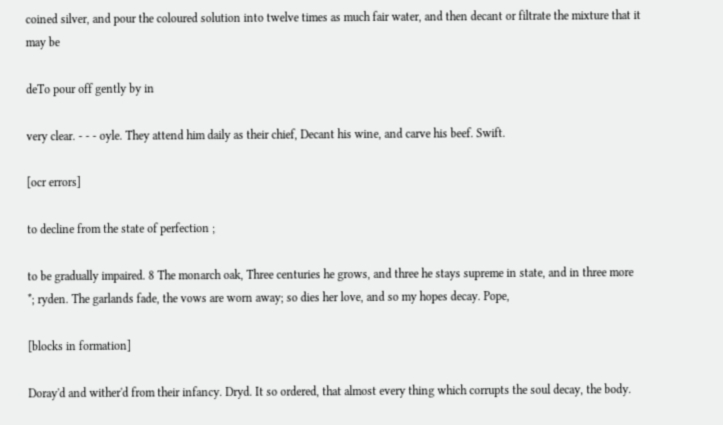coined silver, and pour the coloured solution into twelve times as much fair water, and then decant or filtrate the mixture that it may be

deTo pour off gently by in

very clear. - - - oyle. They attend him daily as their chief, Decant his wine, and carve his beef. Swift.

[ocr errors]

to decline from the state of perfection ;

to be gradually impaired. 8 The monarch oak, Three centuries he grows, and three he stays supreme in state, and in three more *; ryden. The garlands fade, the vows are worn away; so dies her love, and so my hopes decay. Pope,

[blocks in formation]

Doray'd and wither'd from their infancy. Dryd. It so ordered, that almost every thing which corrupts the soul decay, the body.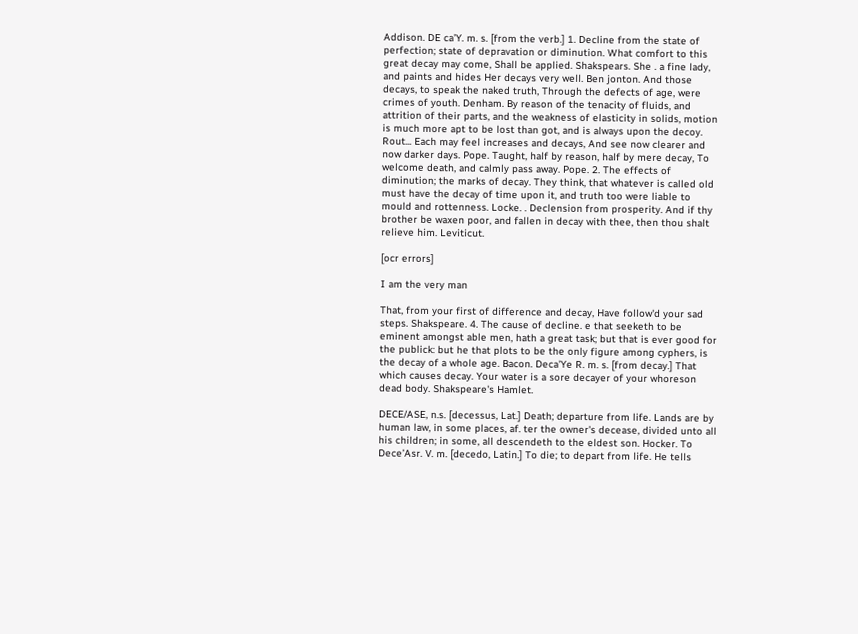Addison. DE ca’Y. m. s. [from the verb.] 1. Decline from the state of perfection; state of depravation or diminution. What comfort to this great decay may come, Shall be applied. Shakspears. She . a fine lady, and paints and hides Her decays very well. Ben jonton. And those decays, to speak the naked truth, Through the defects of age, were crimes of youth. Denham. By reason of the tenacity of fluids, and attrition of their parts, and the weakness of elasticity in solids, motion is much more apt to be lost than got, and is always upon the decoy. Rout... Each may feel increases and decays, And see now clearer and now darker days. Pope. Taught, half by reason, half by mere decay, To welcome death, and calmly pass away. Pope. 2. The effects of diminution; the marks of decay. They think, that whatever is called old must have the decay of time upon it, and truth too were liable to mould and rottenness. Locke. . Declension from prosperity. And if thy brother be waxen poor, and fallen in decay with thee, then thou shalt relieve him. Leviticut.

[ocr errors]

I am the very man

That, from your first of difference and decay, Have follow'd your sad steps. Shakspeare. 4. The cause of decline. e that seeketh to be eminent amongst able men, hath a great task; but that is ever good for the publick: but he that plots to be the only figure among cyphers, is the decay of a whole age. Bacon. Deca'Ye R. m. s. [from decay.] That which causes decay. Your water is a sore decayer of your whoreson dead body. Shakspeare's Hamlet.

DECE/ASE, n.s. [decessus, Lat.] Death; departure from life. Lands are by human law, in some places, af. ter the owner's decease, divided unto all his children; in some, all descendeth to the eldest son. Hocker. To Dece’Asr. V. m. [decedo, Latin.] To die; to depart from life. He tells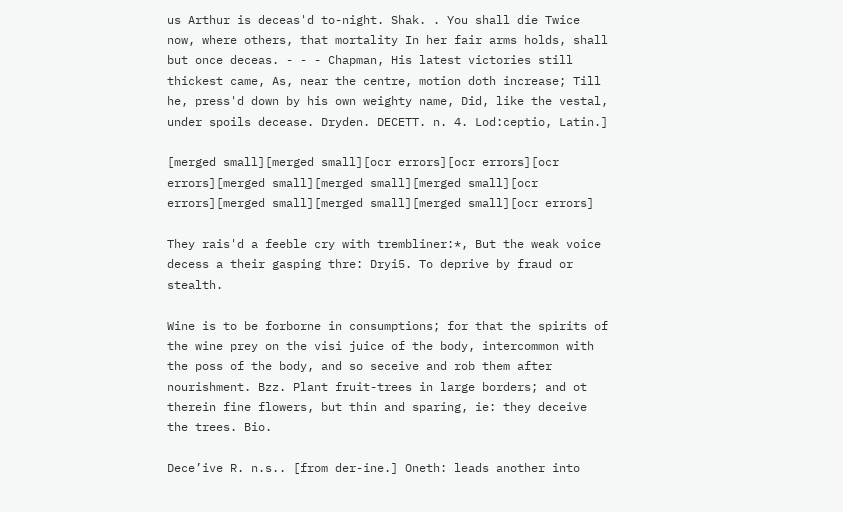us Arthur is deceas'd to-night. Shak. . You shall die Twice now, where others, that mortality In her fair arms holds, shall but once deceas. - - - Chapman, His latest victories still thickest came, As, near the centre, motion doth increase; Till he, press'd down by his own weighty name, Did, like the vestal, under spoils decease. Dryden. DECETT. n. 4. Lod:ceptio, Latin.]

[merged small][merged small][ocr errors][ocr errors][ocr errors][merged small][merged small][merged small][ocr errors][merged small][merged small][merged small][ocr errors]

They rais'd a feeble cry with trembliner:*, But the weak voice decess a their gasping thre: Dryi5. To deprive by fraud or stealth.

Wine is to be forborne in consumptions; for that the spirits of the wine prey on the visi juice of the body, intercommon with the poss of the body, and so seceive and rob them after nourishment. Bzz. Plant fruit-trees in large borders; and ot therein fine flowers, but thin and sparing, ie: they deceive the trees. Bio.

Dece’ive R. n.s.. [from der-ine.] Oneth: leads another into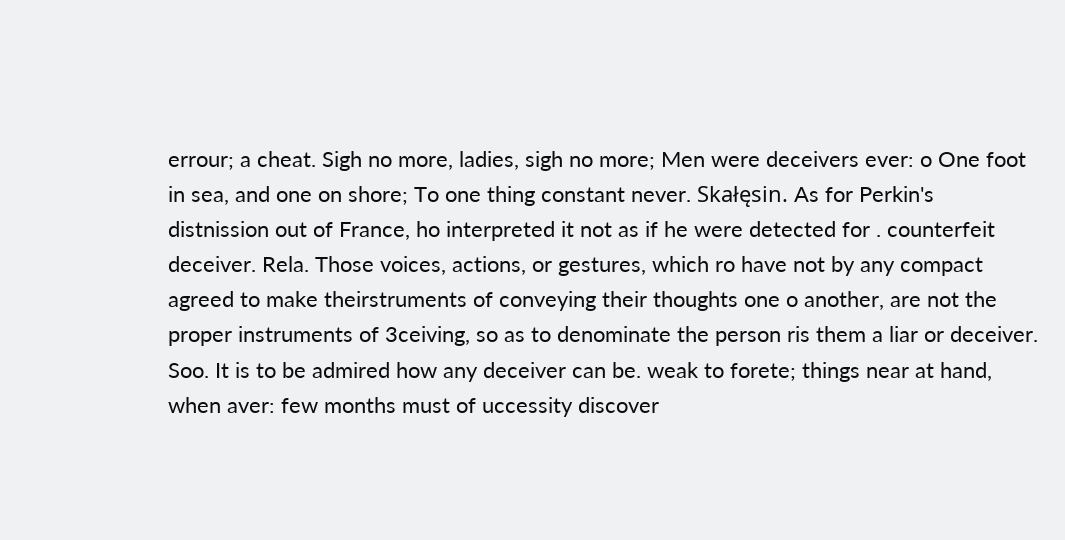errour; a cheat. Sigh no more, ladies, sigh no more; Men were deceivers ever: o One foot in sea, and one on shore; To one thing constant never. Skałęsin. As for Perkin's distnission out of France, ho interpreted it not as if he were detected for . counterfeit deceiver. Rela. Those voices, actions, or gestures, which ro have not by any compact agreed to make theirstruments of conveying their thoughts one o another, are not the proper instruments of 3ceiving, so as to denominate the person ris them a liar or deceiver. Soo. It is to be admired how any deceiver can be. weak to forete; things near at hand, when aver: few months must of uccessity discover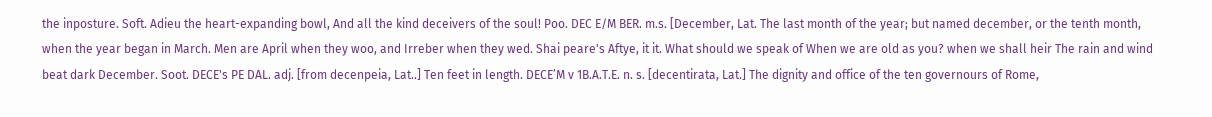the inposture. Soft. Adieu the heart-expanding bowl, And all the kind deceivers of the soul! Poo. DEC E/M BER. m.s. [December, Lat. The last month of the year; but named december, or the tenth month, when the year began in March. Men are April when they woo, and Irreber when they wed. Shai peare's Aftye, it it. What should we speak of When we are old as you? when we shall heir The rain and wind beat dark December. Soot. DECE's PE DAL. adj. [from decenpeia, Lat..] Ten feet in length. DECE’M v 1B.A.T.E. n. s. [decentirata, Lat.] The dignity and office of the ten governours of Rome,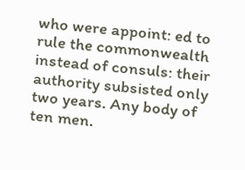who were appoint: ed to rule the commonwealth instead of consuls: their authority subsisted only two years. Any body of ten men.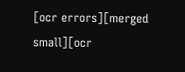[ocr errors][merged small][ocr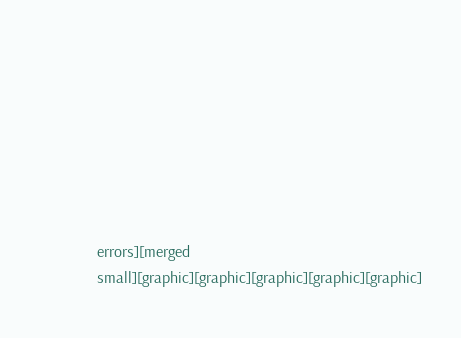errors][merged small][graphic][graphic][graphic][graphic][graphic]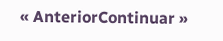« AnteriorContinuar »